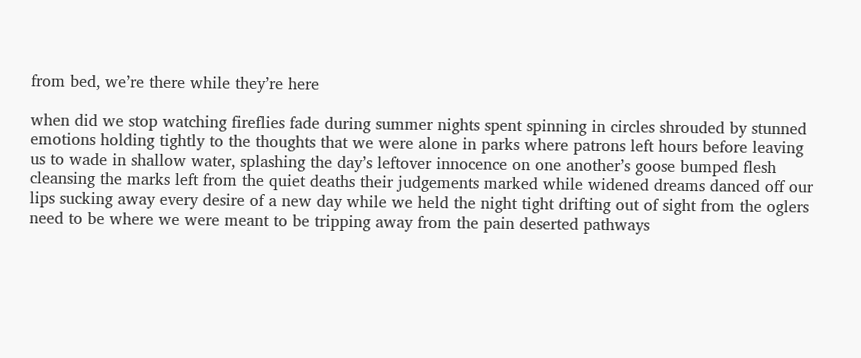from bed, we’re there while they’re here

when did we stop watching fireflies fade during summer nights spent spinning in circles shrouded by stunned emotions holding tightly to the thoughts that we were alone in parks where patrons left hours before leaving us to wade in shallow water, splashing the day’s leftover innocence on one another’s goose bumped flesh cleansing the marks left from the quiet deaths their judgements marked while widened dreams danced off our lips sucking away every desire of a new day while we held the night tight drifting out of sight from the oglers need to be where we were meant to be tripping away from the pain deserted pathways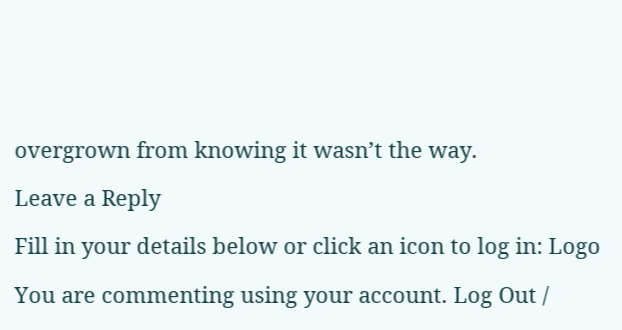overgrown from knowing it wasn’t the way.

Leave a Reply

Fill in your details below or click an icon to log in: Logo

You are commenting using your account. Log Out /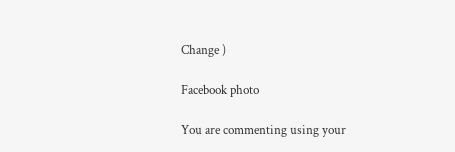Change )

Facebook photo

You are commenting using your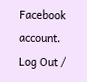Facebook account. Log Out /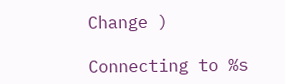Change )

Connecting to %s